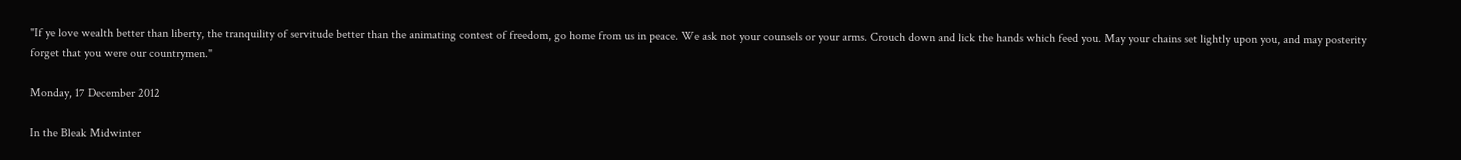"If ye love wealth better than liberty, the tranquility of servitude better than the animating contest of freedom, go home from us in peace. We ask not your counsels or your arms. Crouch down and lick the hands which feed you. May your chains set lightly upon you, and may posterity forget that you were our countrymen."

Monday, 17 December 2012

In the Bleak Midwinter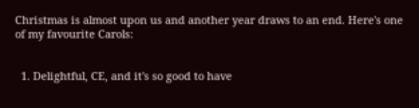Christmas is almost upon us and another year draws to an end. Here's one of my favourite Carols:


  1. Delightful, CE, and it's so good to have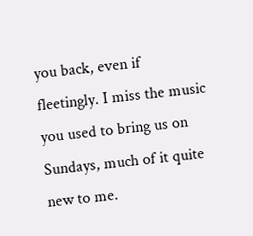you back, even if fleetingly. I miss the music you used to bring us on Sundays, much of it quite new to me.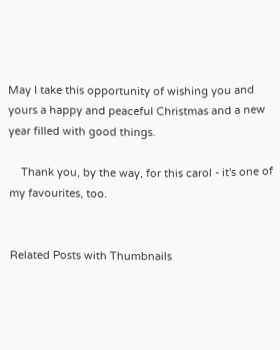May I take this opportunity of wishing you and yours a happy and peaceful Christmas and a new year filled with good things.

    Thank you, by the way, for this carol - it's one of my favourites, too.


Related Posts with Thumbnails